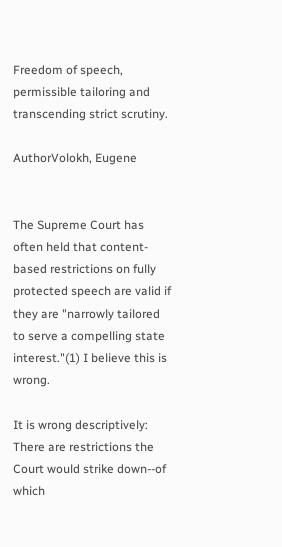Freedom of speech, permissible tailoring and transcending strict scrutiny.

AuthorVolokh, Eugene


The Supreme Court has often held that content-based restrictions on fully protected speech are valid if they are "narrowly tailored to serve a compelling state interest."(1) I believe this is wrong.

It is wrong descriptively: There are restrictions the Court would strike down--of which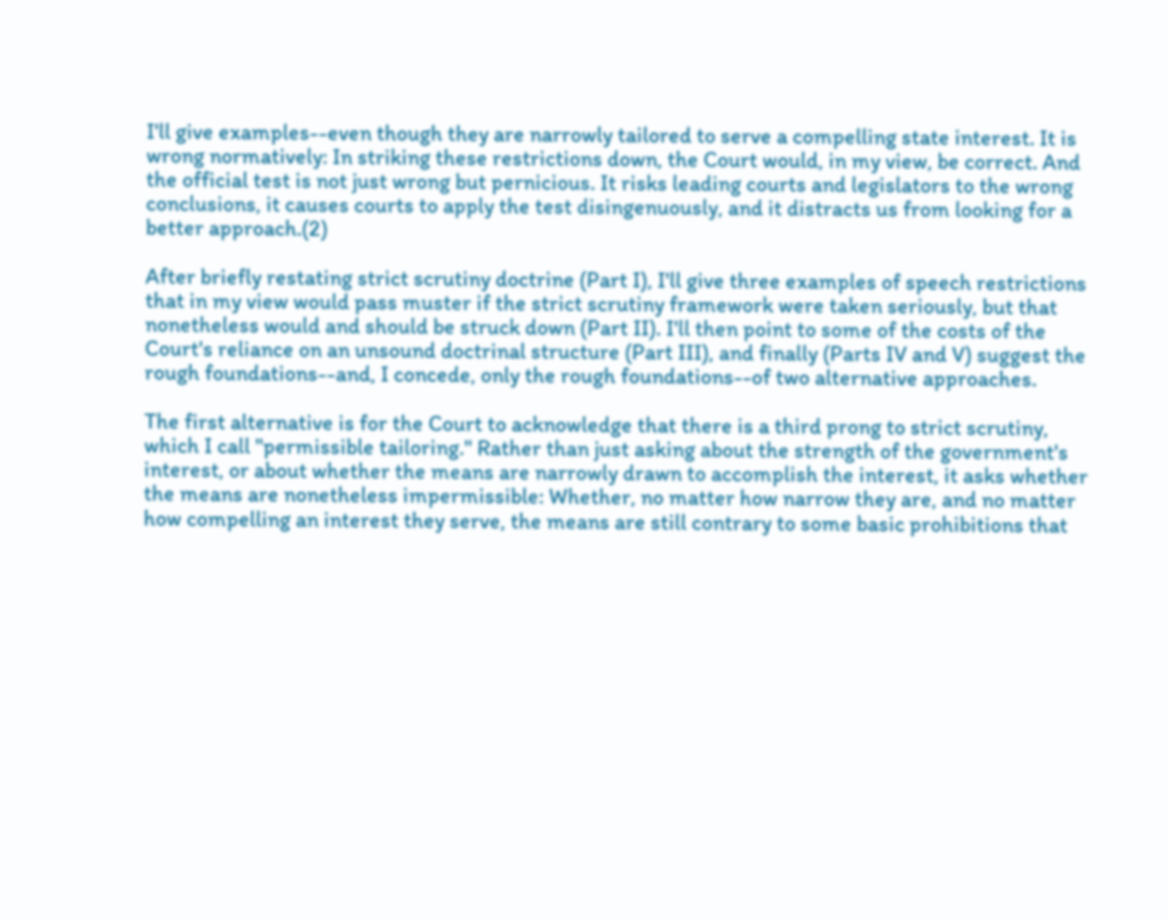I'll give examples--even though they are narrowly tailored to serve a compelling state interest. It is wrong normatively: In striking these restrictions down, the Court would, in my view, be correct. And the official test is not just wrong but pernicious. It risks leading courts and legislators to the wrong conclusions, it causes courts to apply the test disingenuously, and it distracts us from looking for a better approach.(2)

After briefly restating strict scrutiny doctrine (Part I), I'll give three examples of speech restrictions that in my view would pass muster if the strict scrutiny framework were taken seriously, but that nonetheless would and should be struck down (Part II). I'll then point to some of the costs of the Court's reliance on an unsound doctrinal structure (Part III), and finally (Parts IV and V) suggest the rough foundations--and, I concede, only the rough foundations--of two alternative approaches.

The first alternative is for the Court to acknowledge that there is a third prong to strict scrutiny, which I call "permissible tailoring." Rather than just asking about the strength of the government's interest, or about whether the means are narrowly drawn to accomplish the interest, it asks whether the means are nonetheless impermissible: Whether, no matter how narrow they are, and no matter how compelling an interest they serve, the means are still contrary to some basic prohibitions that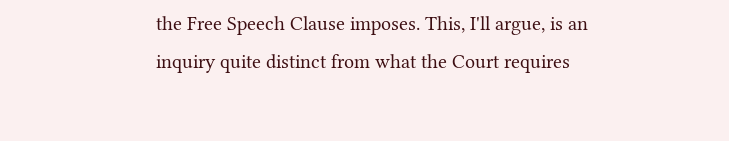the Free Speech Clause imposes. This, I'll argue, is an inquiry quite distinct from what the Court requires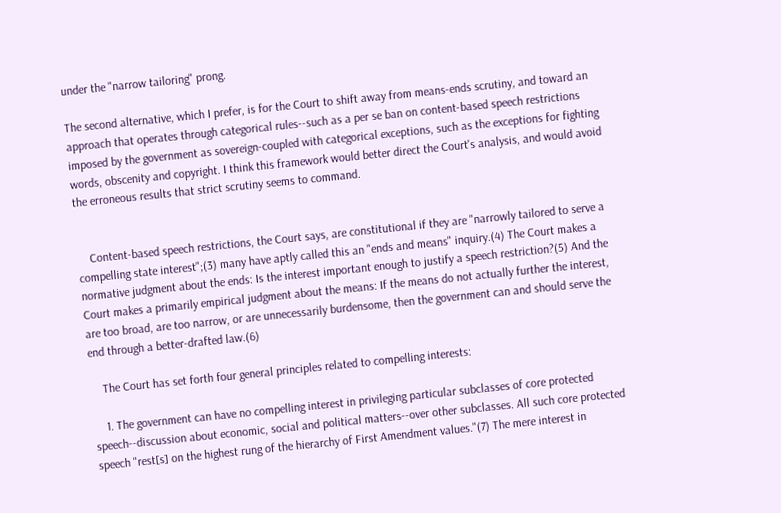under the "narrow tailoring" prong.

The second alternative, which I prefer, is for the Court to shift away from means-ends scrutiny, and toward an approach that operates through categorical rules--such as a per se ban on content-based speech restrictions imposed by the government as sovereign-coupled with categorical exceptions, such as the exceptions for fighting words, obscenity and copyright. I think this framework would better direct the Court's analysis, and would avoid the erroneous results that strict scrutiny seems to command.


    Content-based speech restrictions, the Court says, are constitutional if they are "narrowly tailored to serve a compelling state interest";(3) many have aptly called this an "ends and means" inquiry.(4) The Court makes a normative judgment about the ends: Is the interest important enough to justify a speech restriction?(5) And the Court makes a primarily empirical judgment about the means: If the means do not actually further the interest, are too broad, are too narrow, or are unnecessarily burdensome, then the government can and should serve the end through a better-drafted law.(6)

    The Court has set forth four general principles related to compelling interests:

    1. The government can have no compelling interest in privileging particular subclasses of core protected speech--discussion about economic, social and political matters--over other subclasses. All such core protected speech "rest[s] on the highest rung of the hierarchy of First Amendment values."(7) The mere interest in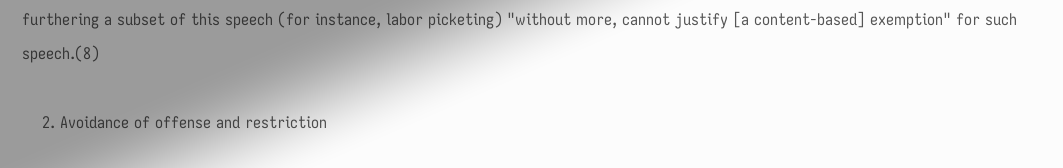furthering a subset of this speech (for instance, labor picketing) "without more, cannot justify [a content-based] exemption" for such speech.(8)

    2. Avoidance of offense and restriction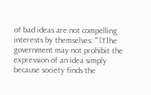of bad ideas are not compelling interests by themselves: "`[T]he government may not prohibit the expression of an idea simply because society finds the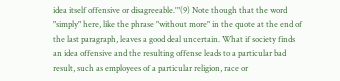idea itself offensive or disagreeable.'"(9) Note though that the word "simply" here, like the phrase "without more" in the quote at the end of the last paragraph, leaves a good deal uncertain. What if society finds an idea offensive and the resulting offense leads to a particular bad result, such as employees of a particular religion, race or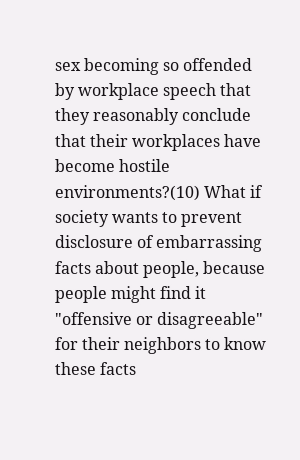sex becoming so offended by workplace speech that they reasonably conclude that their workplaces have become hostile environments?(10) What if society wants to prevent disclosure of embarrassing facts about people, because people might find it "offensive or disagreeable" for their neighbors to know these facts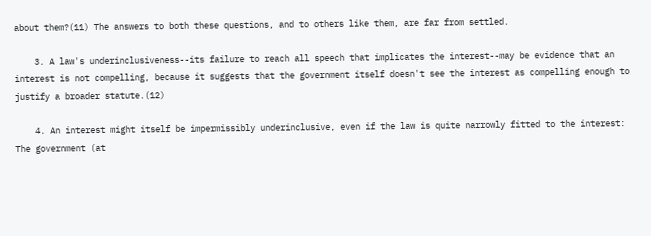about them?(11) The answers to both these questions, and to others like them, are far from settled.

    3. A law's underinclusiveness--its failure to reach all speech that implicates the interest--may be evidence that an interest is not compelling, because it suggests that the government itself doesn't see the interest as compelling enough to justify a broader statute.(12)

    4. An interest might itself be impermissibly underinclusive, even if the law is quite narrowly fitted to the interest: The government (at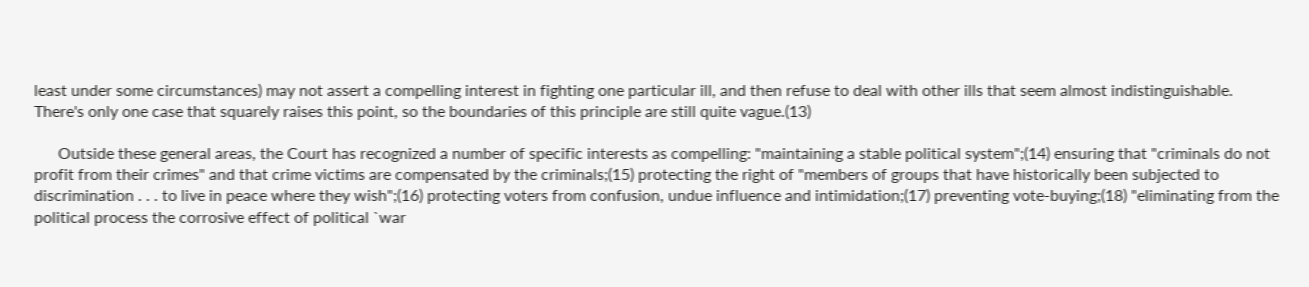least under some circumstances) may not assert a compelling interest in fighting one particular ill, and then refuse to deal with other ills that seem almost indistinguishable. There's only one case that squarely raises this point, so the boundaries of this principle are still quite vague.(13)

      Outside these general areas, the Court has recognized a number of specific interests as compelling: "maintaining a stable political system";(14) ensuring that "criminals do not profit from their crimes" and that crime victims are compensated by the criminals;(15) protecting the right of "members of groups that have historically been subjected to discrimination . . . to live in peace where they wish";(16) protecting voters from confusion, undue influence and intimidation;(17) preventing vote-buying;(18) "eliminating from the political process the corrosive effect of political `war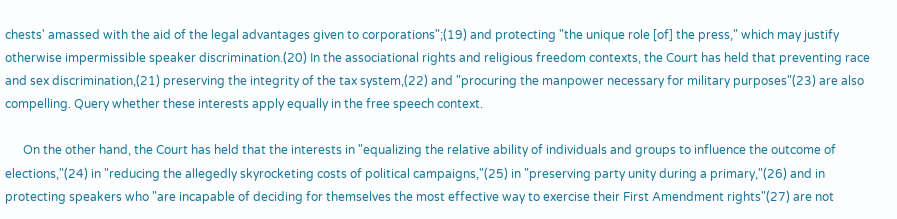chests' amassed with the aid of the legal advantages given to corporations";(19) and protecting "the unique role [of] the press," which may justify otherwise impermissible speaker discrimination.(20) In the associational rights and religious freedom contexts, the Court has held that preventing race and sex discrimination,(21) preserving the integrity of the tax system,(22) and "procuring the manpower necessary for military purposes"(23) are also compelling. Query whether these interests apply equally in the free speech context.

      On the other hand, the Court has held that the interests in "equalizing the relative ability of individuals and groups to influence the outcome of elections,"(24) in "reducing the allegedly skyrocketing costs of political campaigns,"(25) in "preserving party unity during a primary,"(26) and in protecting speakers who "are incapable of deciding for themselves the most effective way to exercise their First Amendment rights"(27) are not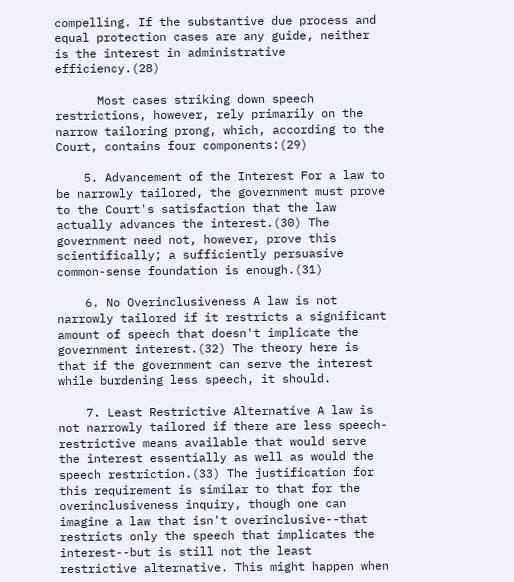compelling. If the substantive due process and equal protection cases are any guide, neither is the interest in administrative efficiency.(28)

      Most cases striking down speech restrictions, however, rely primarily on the narrow tailoring prong, which, according to the Court, contains four components:(29)

    5. Advancement of the Interest For a law to be narrowly tailored, the government must prove to the Court's satisfaction that the law actually advances the interest.(30) The government need not, however, prove this scientifically; a sufficiently persuasive common-sense foundation is enough.(31)

    6. No Overinclusiveness A law is not narrowly tailored if it restricts a significant amount of speech that doesn't implicate the government interest.(32) The theory here is that if the government can serve the interest while burdening less speech, it should.

    7. Least Restrictive Alternative A law is not narrowly tailored if there are less speech-restrictive means available that would serve the interest essentially as well as would the speech restriction.(33) The justification for this requirement is similar to that for the overinclusiveness inquiry, though one can imagine a law that isn't overinclusive--that restricts only the speech that implicates the interest--but is still not the least restrictive alternative. This might happen when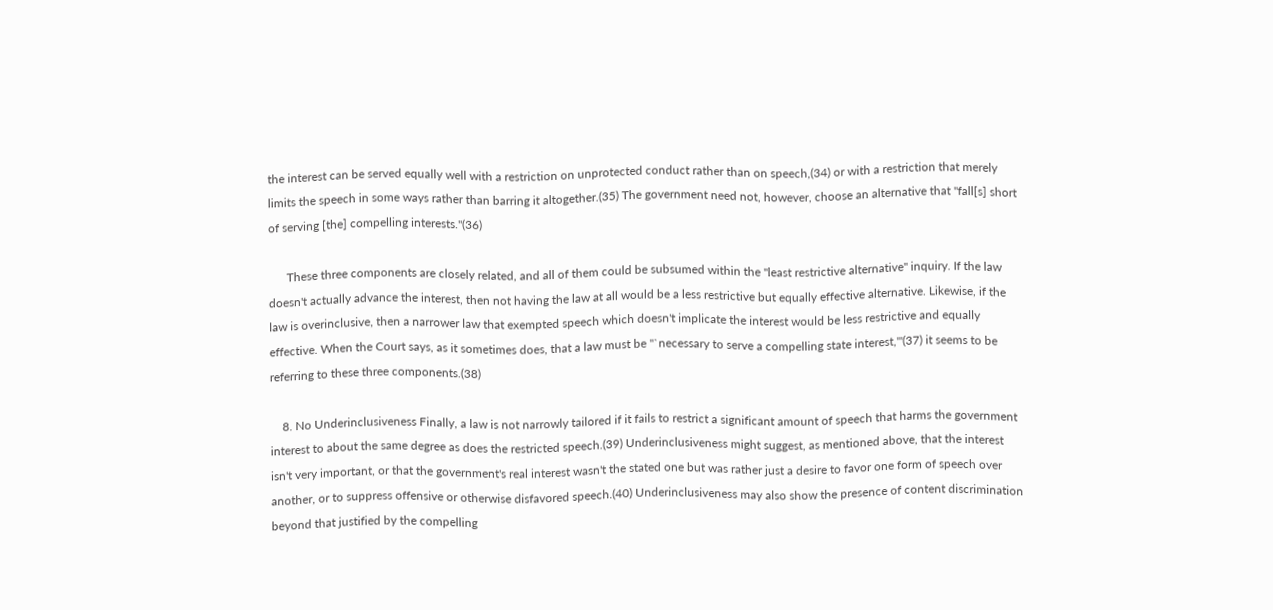the interest can be served equally well with a restriction on unprotected conduct rather than on speech,(34) or with a restriction that merely limits the speech in some ways rather than barring it altogether.(35) The government need not, however, choose an alternative that "fall[s] short of serving [the] compelling interests."(36)

      These three components are closely related, and all of them could be subsumed within the "least restrictive alternative" inquiry. If the law doesn't actually advance the interest, then not having the law at all would be a less restrictive but equally effective alternative. Likewise, if the law is overinclusive, then a narrower law that exempted speech which doesn't implicate the interest would be less restrictive and equally effective. When the Court says, as it sometimes does, that a law must be "`necessary to serve a compelling state interest,'"(37) it seems to be referring to these three components.(38)

    8. No Underinclusiveness Finally, a law is not narrowly tailored if it fails to restrict a significant amount of speech that harms the government interest to about the same degree as does the restricted speech.(39) Underinclusiveness might suggest, as mentioned above, that the interest isn't very important, or that the government's real interest wasn't the stated one but was rather just a desire to favor one form of speech over another, or to suppress offensive or otherwise disfavored speech.(40) Underinclusiveness may also show the presence of content discrimination beyond that justified by the compelling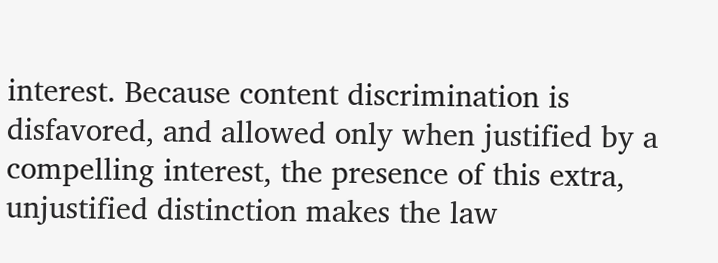interest. Because content discrimination is disfavored, and allowed only when justified by a compelling interest, the presence of this extra, unjustified distinction makes the law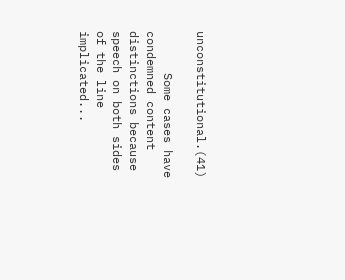unconstitutional.(41)

      Some cases have condemned content distinctions because speech on both sides of the line implicated...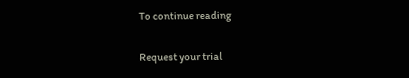To continue reading

Request your trial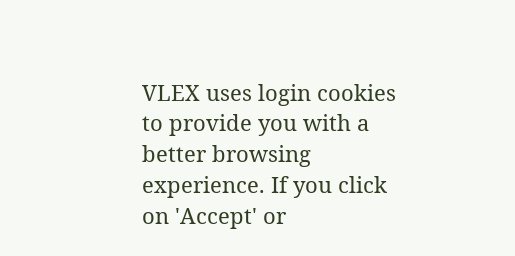VLEX uses login cookies to provide you with a better browsing experience. If you click on 'Accept' or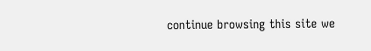continue browsing this site we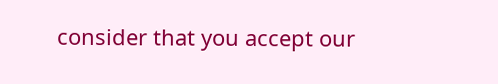consider that you accept our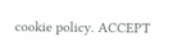cookie policy. ACCEPT